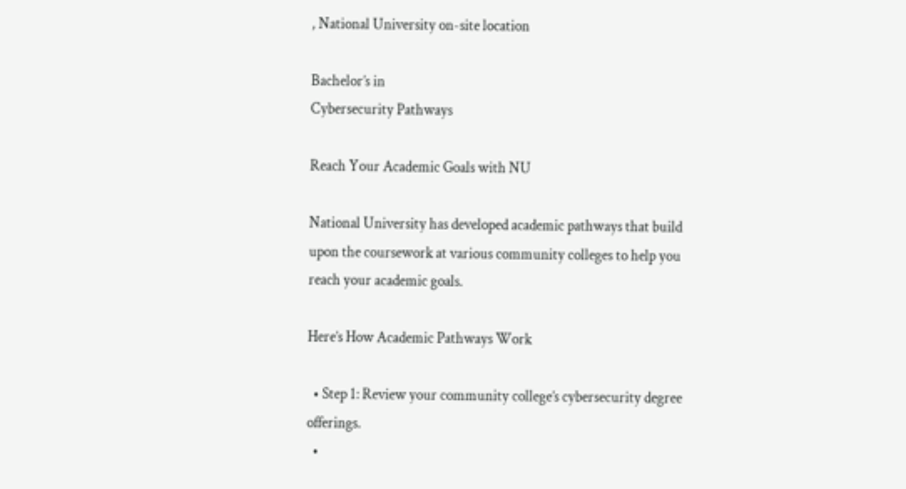, National University on-site location

Bachelor’s in
Cybersecurity Pathways

Reach Your Academic Goals with NU

National University has developed academic pathways that build upon the coursework at various community colleges to help you reach your academic goals.

Here’s How Academic Pathways Work

  • Step 1: Review your community college’s cybersecurity degree offerings.
  •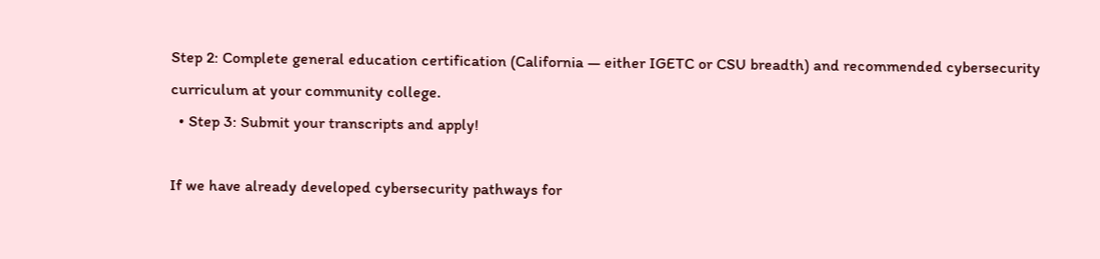Step 2: Complete general education certification (California — either IGETC or CSU breadth) and recommended cybersecurity curriculum at your community college.
  • Step 3: Submit your transcripts and apply!

If we have already developed cybersecurity pathways for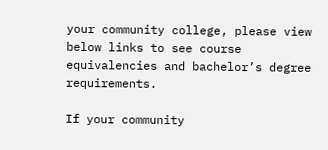your community college, please view below links to see course equivalencies and bachelor’s degree requirements.

If your community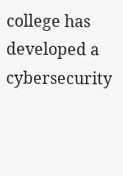college has developed a cybersecurity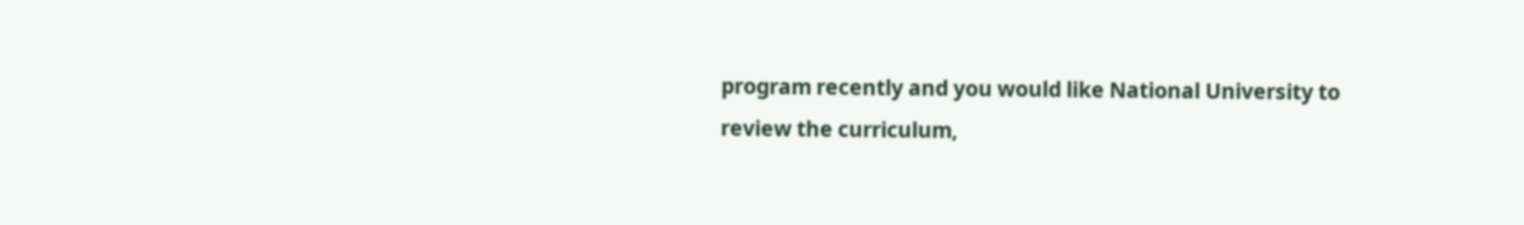program recently and you would like National University to review the curriculum,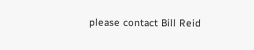please contact Bill Reid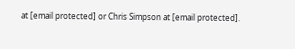at [email protected] or Chris Simpson at [email protected].